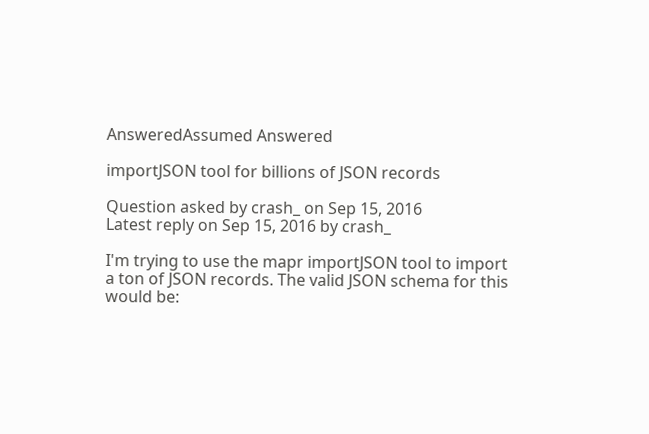AnsweredAssumed Answered

importJSON tool for billions of JSON records

Question asked by crash_ on Sep 15, 2016
Latest reply on Sep 15, 2016 by crash_

I'm trying to use the mapr importJSON tool to import a ton of JSON records. The valid JSON schema for this would be: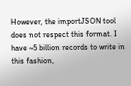However, the importJSON tool does not respect this format. I have ~5 billion records to write in this fashion,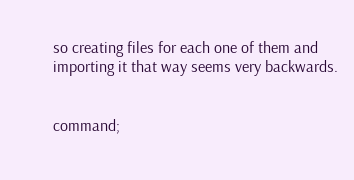so creating files for each one of them and importing it that way seems very backwards.


command;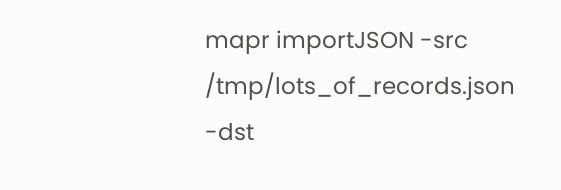mapr importJSON -src /tmp/lots_of_records.json -dst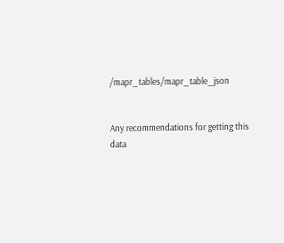/mapr_tables/mapr_table_json


Any recommendations for getting this data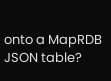onto a MapRDB JSON table?